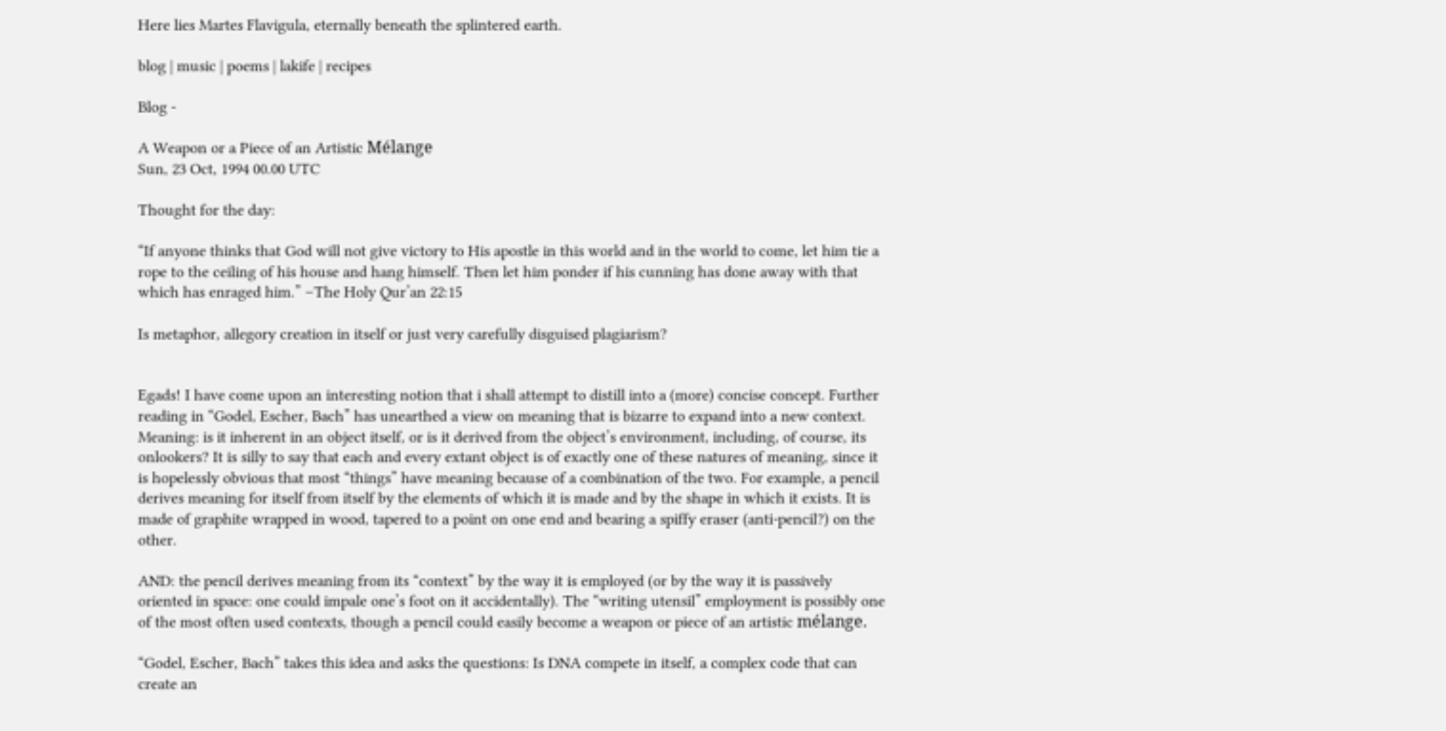Here lies Martes Flavigula, eternally beneath the splintered earth.

blog | music | poems | lakife | recipes

Blog -

A Weapon or a Piece of an Artistic Mélange
Sun, 23 Oct, 1994 00.00 UTC

Thought for the day:

“If anyone thinks that God will not give victory to His apostle in this world and in the world to come, let him tie a rope to the ceiling of his house and hang himself. Then let him ponder if his cunning has done away with that which has enraged him.” –The Holy Qur’an 22:15

Is metaphor, allegory creation in itself or just very carefully disguised plagiarism?


Egads! I have come upon an interesting notion that i shall attempt to distill into a (more) concise concept. Further reading in “Godel, Escher, Bach” has unearthed a view on meaning that is bizarre to expand into a new context. Meaning: is it inherent in an object itself, or is it derived from the object’s environment, including, of course, its onlookers? It is silly to say that each and every extant object is of exactly one of these natures of meaning, since it is hopelessly obvious that most “things” have meaning because of a combination of the two. For example, a pencil derives meaning for itself from itself by the elements of which it is made and by the shape in which it exists. It is made of graphite wrapped in wood, tapered to a point on one end and bearing a spiffy eraser (anti-pencil?) on the other.

AND: the pencil derives meaning from its “context” by the way it is employed (or by the way it is passively oriented in space: one could impale one’s foot on it accidentally). The “writing utensil” employment is possibly one of the most often used contexts, though a pencil could easily become a weapon or piece of an artistic mélange.

“Godel, Escher, Bach” takes this idea and asks the questions: Is DNA compete in itself, a complex code that can create an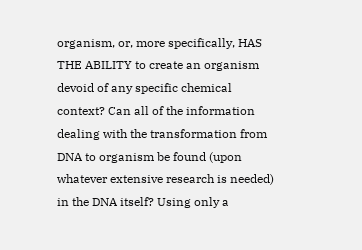organism, or, more specifically, HAS THE ABILITY to create an organism devoid of any specific chemical context? Can all of the information dealing with the transformation from DNA to organism be found (upon whatever extensive research is needed) in the DNA itself? Using only a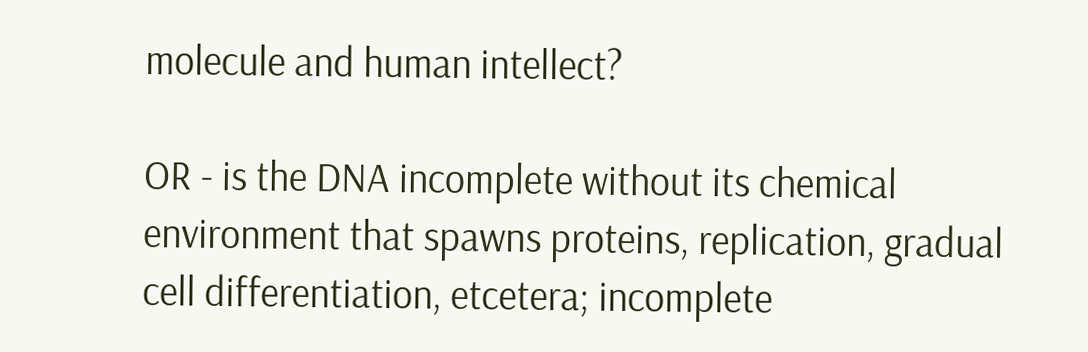molecule and human intellect?

OR - is the DNA incomplete without its chemical environment that spawns proteins, replication, gradual cell differentiation, etcetera; incomplete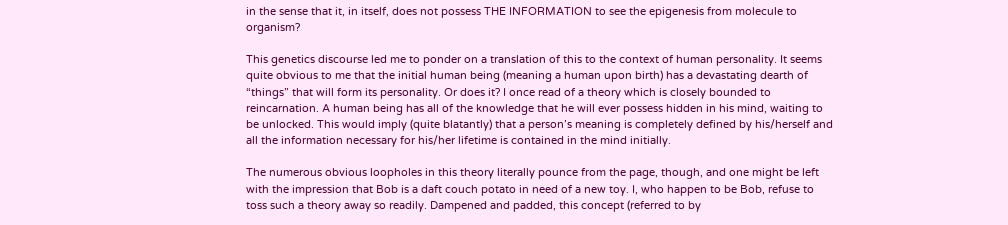in the sense that it, in itself, does not possess THE INFORMATION to see the epigenesis from molecule to organism?

This genetics discourse led me to ponder on a translation of this to the context of human personality. It seems quite obvious to me that the initial human being (meaning a human upon birth) has a devastating dearth of “things” that will form its personality. Or does it? I once read of a theory which is closely bounded to reincarnation. A human being has all of the knowledge that he will ever possess hidden in his mind, waiting to be unlocked. This would imply (quite blatantly) that a person’s meaning is completely defined by his/herself and all the information necessary for his/her lifetime is contained in the mind initially.

The numerous obvious loopholes in this theory literally pounce from the page, though, and one might be left with the impression that Bob is a daft couch potato in need of a new toy. I, who happen to be Bob, refuse to toss such a theory away so readily. Dampened and padded, this concept (referred to by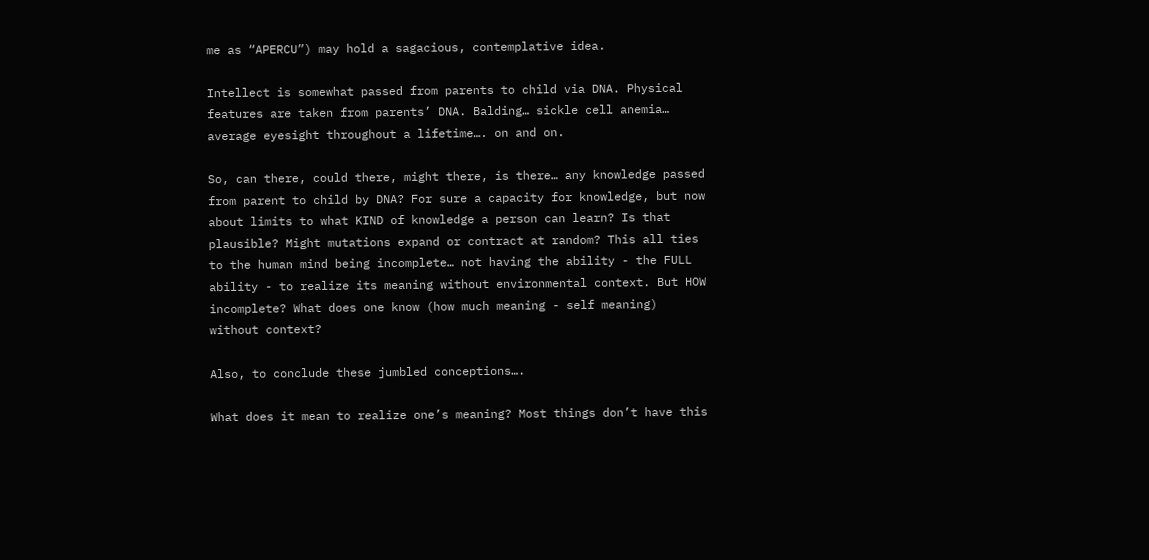me as “APERCU”) may hold a sagacious, contemplative idea.

Intellect is somewhat passed from parents to child via DNA. Physical features are taken from parents’ DNA. Balding… sickle cell anemia… average eyesight throughout a lifetime…. on and on.

So, can there, could there, might there, is there… any knowledge passed from parent to child by DNA? For sure a capacity for knowledge, but now about limits to what KIND of knowledge a person can learn? Is that plausible? Might mutations expand or contract at random? This all ties to the human mind being incomplete… not having the ability - the FULL ability - to realize its meaning without environmental context. But HOW incomplete? What does one know (how much meaning - self meaning) without context?

Also, to conclude these jumbled conceptions….

What does it mean to realize one’s meaning? Most things don’t have this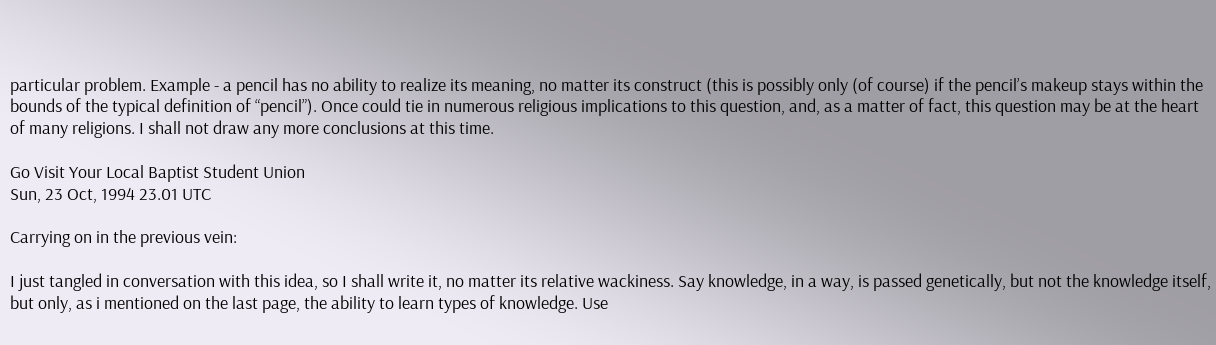particular problem. Example - a pencil has no ability to realize its meaning, no matter its construct (this is possibly only (of course) if the pencil’s makeup stays within the bounds of the typical definition of “pencil”). Once could tie in numerous religious implications to this question, and, as a matter of fact, this question may be at the heart of many religions. I shall not draw any more conclusions at this time.

Go Visit Your Local Baptist Student Union
Sun, 23 Oct, 1994 23.01 UTC

Carrying on in the previous vein:

I just tangled in conversation with this idea, so I shall write it, no matter its relative wackiness. Say knowledge, in a way, is passed genetically, but not the knowledge itself, but only, as i mentioned on the last page, the ability to learn types of knowledge. Use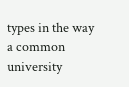types in the way a common university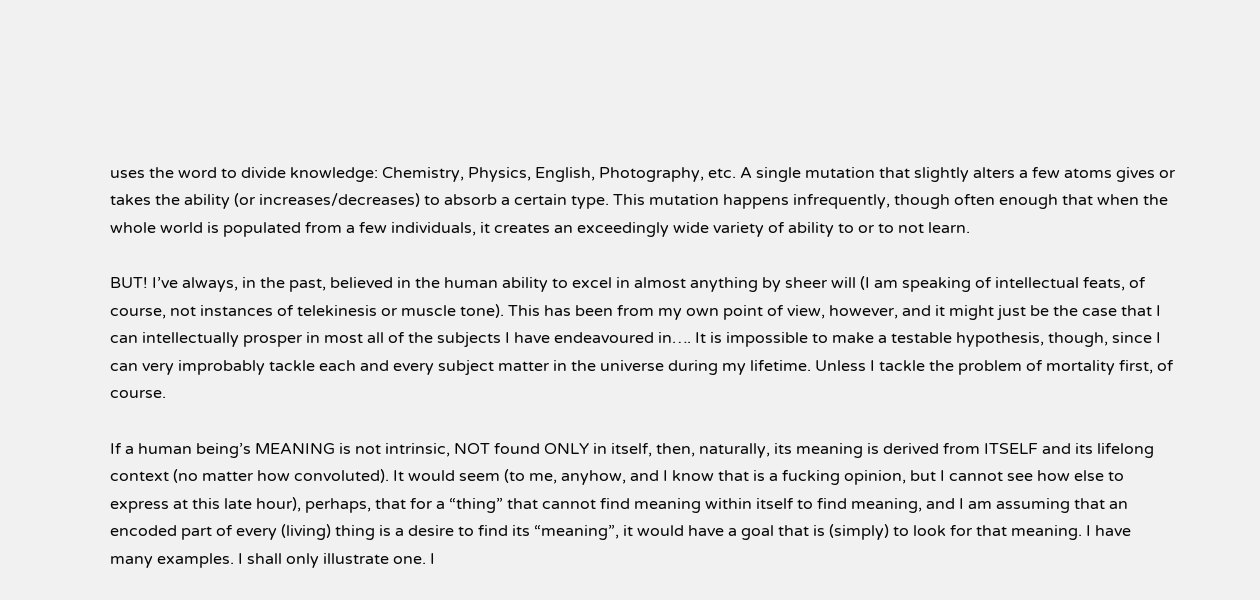uses the word to divide knowledge: Chemistry, Physics, English, Photography, etc. A single mutation that slightly alters a few atoms gives or takes the ability (or increases/decreases) to absorb a certain type. This mutation happens infrequently, though often enough that when the whole world is populated from a few individuals, it creates an exceedingly wide variety of ability to or to not learn.

BUT! I’ve always, in the past, believed in the human ability to excel in almost anything by sheer will (I am speaking of intellectual feats, of course, not instances of telekinesis or muscle tone). This has been from my own point of view, however, and it might just be the case that I can intellectually prosper in most all of the subjects I have endeavoured in…. It is impossible to make a testable hypothesis, though, since I can very improbably tackle each and every subject matter in the universe during my lifetime. Unless I tackle the problem of mortality first, of course.

If a human being’s MEANING is not intrinsic, NOT found ONLY in itself, then, naturally, its meaning is derived from ITSELF and its lifelong context (no matter how convoluted). It would seem (to me, anyhow, and I know that is a fucking opinion, but I cannot see how else to express at this late hour), perhaps, that for a “thing” that cannot find meaning within itself to find meaning, and I am assuming that an encoded part of every (living) thing is a desire to find its “meaning”, it would have a goal that is (simply) to look for that meaning. I have many examples. I shall only illustrate one. I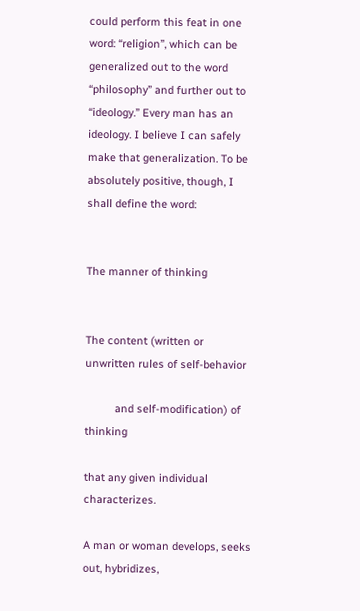could perform this feat in one word: “religion”, which can be generalized out to the word “philosophy” and further out to “ideology.” Every man has an ideology. I believe I can safely make that generalization. To be absolutely positive, though, I shall define the word:


The manner of thinking


The content (written or unwritten rules of self-behavior

          and self-modification) of thinking

that any given individual characterizes.

A man or woman develops, seeks out, hybridizes,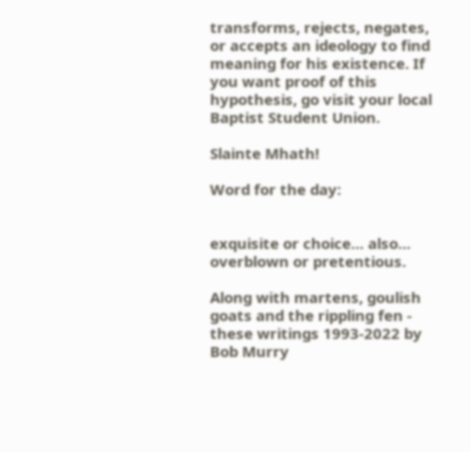transforms, rejects, negates, or accepts an ideology to find meaning for his existence. If you want proof of this hypothesis, go visit your local Baptist Student Union.

Slainte Mhath!

Word for the day:


exquisite or choice… also… overblown or pretentious.

Along with martens, goulish goats and the rippling fen -
these writings 1993-2022 by Bob Murry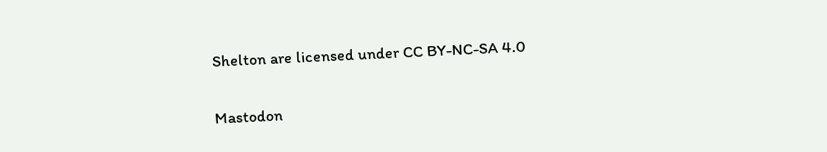Shelton are licensed under CC BY-NC-SA 4.0

Mastodon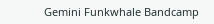Gemini Funkwhale Bandcamp